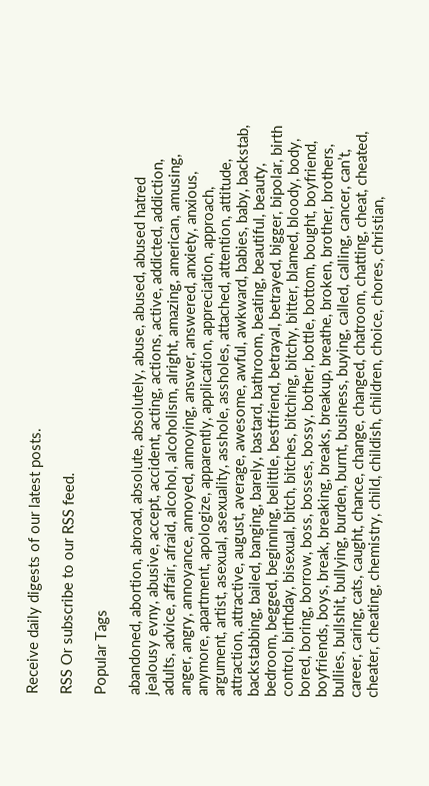Receive daily digests of our latest posts.

RSS Or subscribe to our RSS feed.

Popular Tags

abandoned, abortion, abroad, absolute, absolutely, abuse, abused, abused hatred jealousy evny, abusive, accept, accident, acting, actions, active, addicted, addiction, adults, advice, affair, afraid, alcohol, alcoholism, alright, amazing, american, amusing, anger, angry, annoyance, annoyed, annoying, answer, answered, anxiety, anxious, anymore, apartment, apologize, apparently, application, appreciation, approach, argument, artist, asexual, asexuality, asshole, assholes, attached, attention, attitude, attraction, attractive, august, average, awesome, awful, awkward, babies, baby, backstab, backstabbing, bailed, banging, barely, bastard, bathroom, beating, beautiful, beauty, bedroom, begged, beginning, belittle, bestfriend, betrayal, betrayed, bigger, bipolar, birth control, birthday, bisexual, bitch, bitches, bitching, bitchy, bitter, blamed, bloody, body, bored, boring, borrow, boss, bosses, bossy, bother, bottle, bottom, bought, boyfriend, boyfriends, boys, break, breaking, breaks, breakup, breathe, broken, brother, brothers, bullies, bullshit, bullying, burden, burnt, business, buying, called, calling, cancer, can’t, career, caring, cats, caught, chance, change, changed, chatroom, chatting, cheat, cheated, cheater, cheating, chemistry, child, childish, children, choice, chores, christian,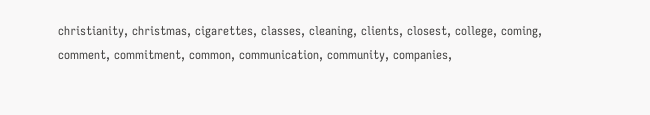christianity, christmas, cigarettes, classes, cleaning, clients, closest, college, coming, comment, commitment, common, communication, community, companies,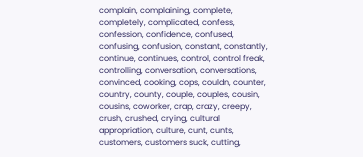complain, complaining, complete, completely, complicated, confess, confession, confidence, confused, confusing, confusion, constant, constantly, continue, continues, control, control freak, controlling, conversation, conversations, convinced, cooking, cops, couldn, counter, country, county, couple, couples, cousin, cousins, coworker, crap, crazy, creepy, crush, crushed, crying, cultural appropriation, culture, cunt, cunts, customers, customers suck, cutting,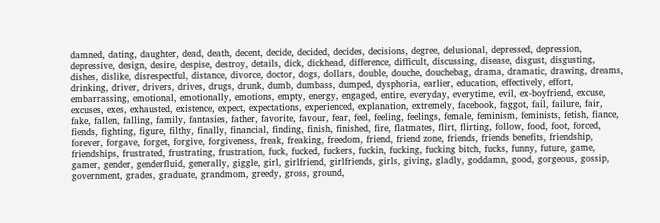damned, dating, daughter, dead, death, decent, decide, decided, decides, decisions, degree, delusional, depressed, depression, depressive, design, desire, despise, destroy, details, dick, dickhead, difference, difficult, discussing, disease, disgust, disgusting, dishes, dislike, disrespectful, distance, divorce, doctor, dogs, dollars, double, douche, douchebag, drama, dramatic, drawing, dreams, drinking, driver, drivers, drives, drugs, drunk, dumb, dumbass, dumped, dysphoria, earlier, education, effectively, effort, embarrassing, emotional, emotionally, emotions, empty, energy, engaged, entire, everyday, everytime, evil, ex-boyfriend, excuse, excuses, exes, exhausted, existence, expect, expectations, experienced, explanation, extremely, facebook, faggot, fail, failure, fair, fake, fallen, falling, family, fantasies, father, favorite, favour, fear, feel, feeling, feelings, female, feminism, feminists, fetish, fiance, fiends, fighting, figure, filthy, finally, financial, finding, finish, finished, fire, flatmates, flirt, flirting, follow, food, foot, forced, forever, forgave, forget, forgive, forgiveness, freak, freaking, freedom, friend, friend zone, friends, friends benefits, friendship, friendships, frustrated, frustrating, frustration, fuck, fucked, fuckers, fuckin, fucking, fucking bitch, fucks, funny, future, game, gamer, gender, genderfluid, generally, giggle, girl, girlfriend, girlfriends, girls, giving, gladly, goddamn, good, gorgeous, gossip, government, grades, graduate, grandmom, greedy, gross, ground,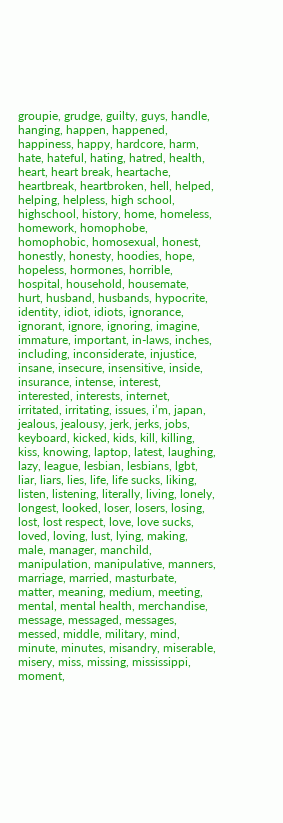groupie, grudge, guilty, guys, handle, hanging, happen, happened, happiness, happy, hardcore, harm, hate, hateful, hating, hatred, health, heart, heart break, heartache, heartbreak, heartbroken, hell, helped, helping, helpless, high school, highschool, history, home, homeless, homework, homophobe, homophobic, homosexual, honest, honestly, honesty, hoodies, hope, hopeless, hormones, horrible, hospital, household, housemate, hurt, husband, husbands, hypocrite, identity, idiot, idiots, ignorance, ignorant, ignore, ignoring, imagine, immature, important, in-laws, inches, including, inconsiderate, injustice, insane, insecure, insensitive, inside, insurance, intense, interest, interested, interests, internet, irritated, irritating, issues, i’m, japan, jealous, jealousy, jerk, jerks, jobs, keyboard, kicked, kids, kill, killing, kiss, knowing, laptop, latest, laughing, lazy, league, lesbian, lesbians, lgbt, liar, liars, lies, life, life sucks, liking, listen, listening, literally, living, lonely, longest, looked, loser, losers, losing, lost, lost respect, love, love sucks, loved, loving, lust, lying, making, male, manager, manchild, manipulation, manipulative, manners, marriage, married, masturbate, matter, meaning, medium, meeting, mental, mental health, merchandise, message, messaged, messages, messed, middle, military, mind, minute, minutes, misandry, miserable, misery, miss, missing, mississippi, moment,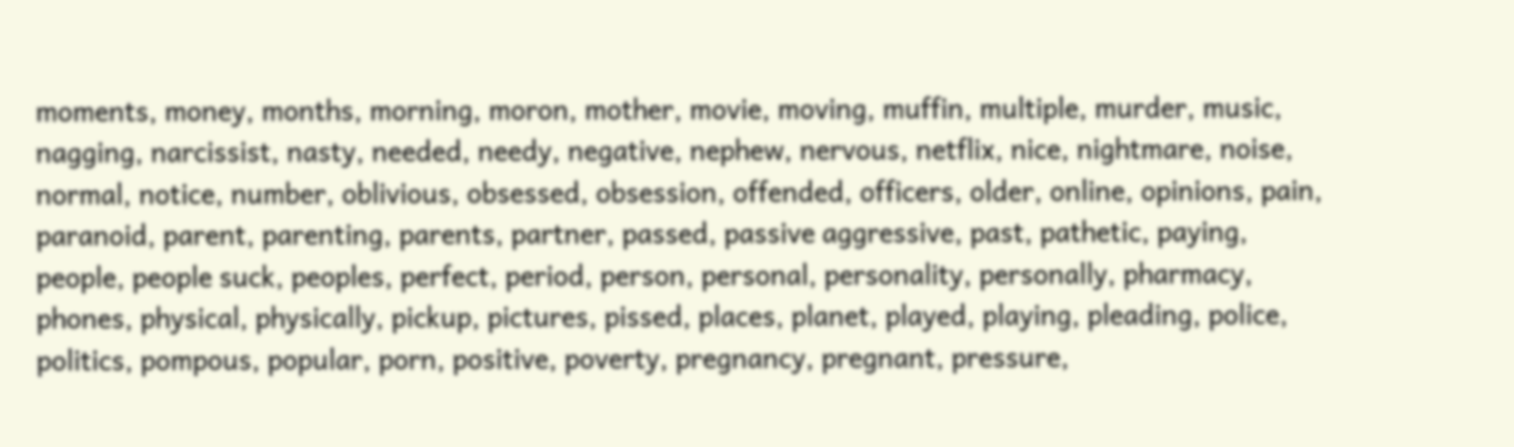moments, money, months, morning, moron, mother, movie, moving, muffin, multiple, murder, music, nagging, narcissist, nasty, needed, needy, negative, nephew, nervous, netflix, nice, nightmare, noise, normal, notice, number, oblivious, obsessed, obsession, offended, officers, older, online, opinions, pain, paranoid, parent, parenting, parents, partner, passed, passive aggressive, past, pathetic, paying, people, people suck, peoples, perfect, period, person, personal, personality, personally, pharmacy, phones, physical, physically, pickup, pictures, pissed, places, planet, played, playing, pleading, police, politics, pompous, popular, porn, positive, poverty, pregnancy, pregnant, pressure,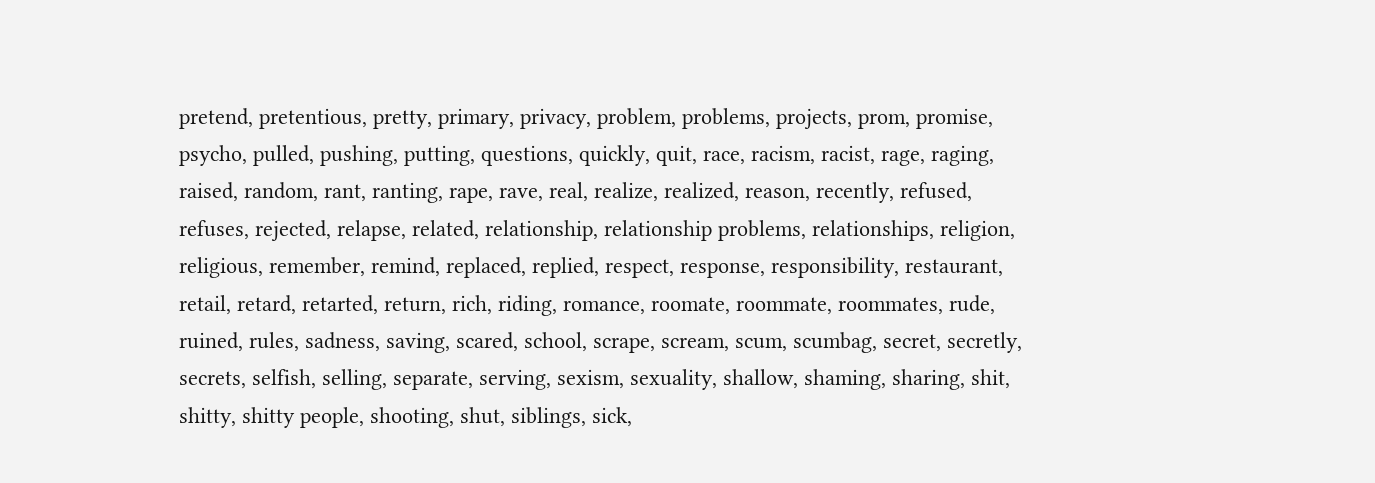pretend, pretentious, pretty, primary, privacy, problem, problems, projects, prom, promise, psycho, pulled, pushing, putting, questions, quickly, quit, race, racism, racist, rage, raging, raised, random, rant, ranting, rape, rave, real, realize, realized, reason, recently, refused, refuses, rejected, relapse, related, relationship, relationship problems, relationships, religion, religious, remember, remind, replaced, replied, respect, response, responsibility, restaurant, retail, retard, retarted, return, rich, riding, romance, roomate, roommate, roommates, rude, ruined, rules, sadness, saving, scared, school, scrape, scream, scum, scumbag, secret, secretly, secrets, selfish, selling, separate, serving, sexism, sexuality, shallow, shaming, sharing, shit, shitty, shitty people, shooting, shut, siblings, sick,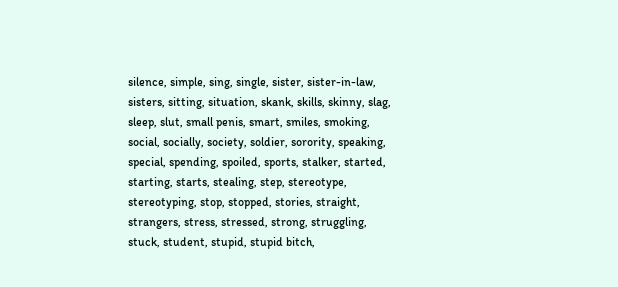silence, simple, sing, single, sister, sister-in-law, sisters, sitting, situation, skank, skills, skinny, slag, sleep, slut, small penis, smart, smiles, smoking, social, socially, society, soldier, sorority, speaking, special, spending, spoiled, sports, stalker, started, starting, starts, stealing, step, stereotype, stereotyping, stop, stopped, stories, straight, strangers, stress, stressed, strong, struggling, stuck, student, stupid, stupid bitch,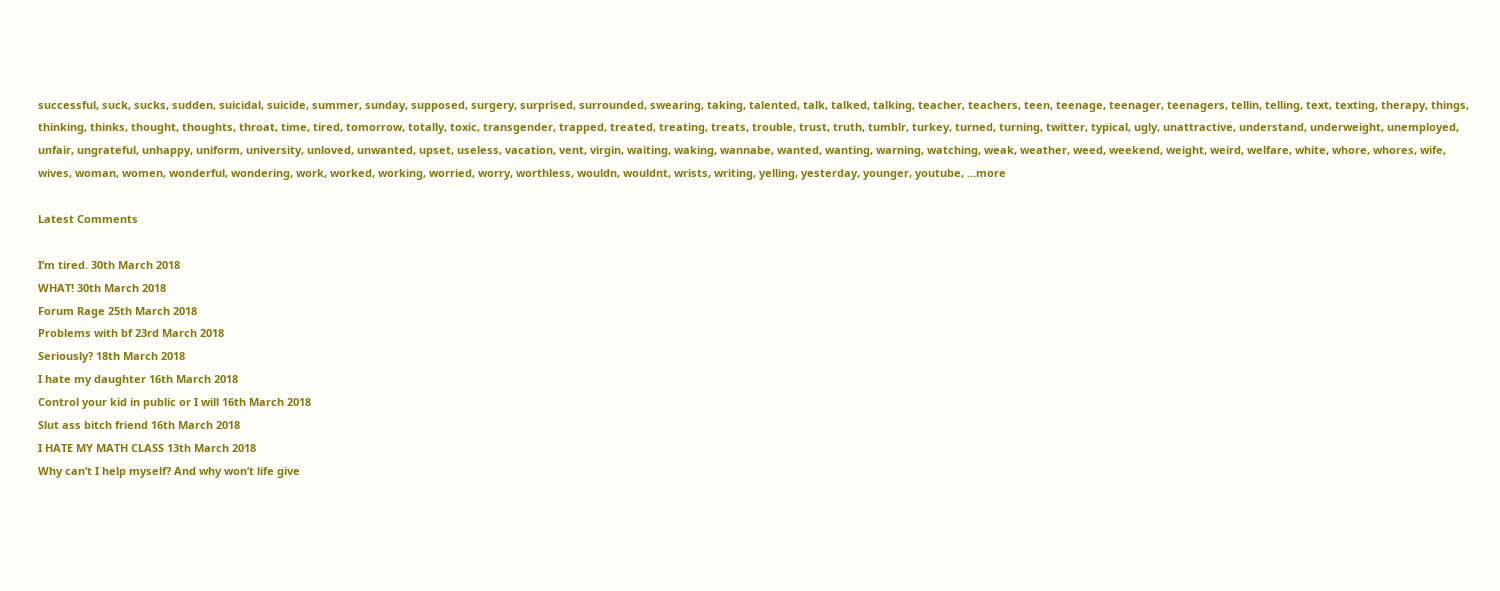successful, suck, sucks, sudden, suicidal, suicide, summer, sunday, supposed, surgery, surprised, surrounded, swearing, taking, talented, talk, talked, talking, teacher, teachers, teen, teenage, teenager, teenagers, tellin, telling, text, texting, therapy, things, thinking, thinks, thought, thoughts, throat, time, tired, tomorrow, totally, toxic, transgender, trapped, treated, treating, treats, trouble, trust, truth, tumblr, turkey, turned, turning, twitter, typical, ugly, unattractive, understand, underweight, unemployed, unfair, ungrateful, unhappy, uniform, university, unloved, unwanted, upset, useless, vacation, vent, virgin, waiting, waking, wannabe, wanted, wanting, warning, watching, weak, weather, weed, weekend, weight, weird, welfare, white, whore, whores, wife, wives, woman, women, wonderful, wondering, work, worked, working, worried, worry, worthless, wouldn, wouldnt, wrists, writing, yelling, yesterday, younger, youtube, …more

Latest Comments

I’m tired. 30th March 2018
WHAT! 30th March 2018
Forum Rage 25th March 2018
Problems with bf 23rd March 2018
Seriously? 18th March 2018
I hate my daughter 16th March 2018
Control your kid in public or I will 16th March 2018
Slut ass bitch friend 16th March 2018
I HATE MY MATH CLASS 13th March 2018
Why can’t I help myself? And why won’t life give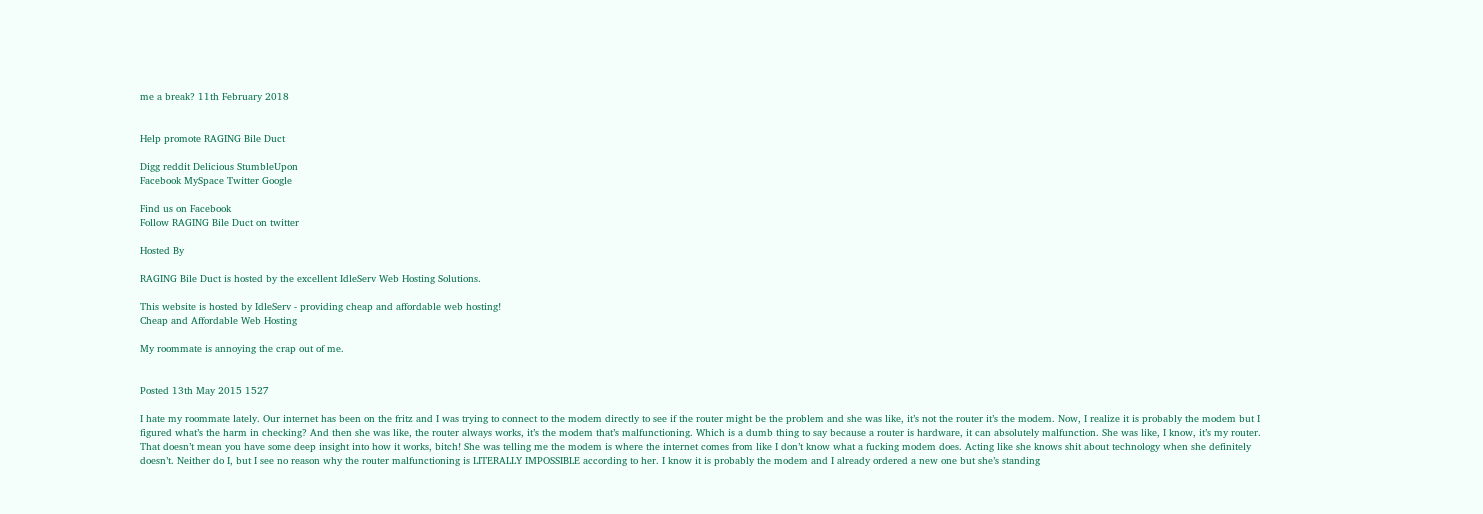me a break? 11th February 2018


Help promote RAGING Bile Duct

Digg reddit Delicious StumbleUpon
Facebook MySpace Twitter Google

Find us on Facebook
Follow RAGING Bile Duct on twitter

Hosted By

RAGING Bile Duct is hosted by the excellent IdleServ Web Hosting Solutions.

This website is hosted by IdleServ - providing cheap and affordable web hosting!
Cheap and Affordable Web Hosting

My roommate is annoying the crap out of me.


Posted 13th May 2015 1527

I hate my roommate lately. Our internet has been on the fritz and I was trying to connect to the modem directly to see if the router might be the problem and she was like, it’s not the router it’s the modem. Now, I realize it is probably the modem but I figured what’s the harm in checking? And then she was like, the router always works, it’s the modem that’s malfunctioning. Which is a dumb thing to say because a router is hardware, it can absolutely malfunction. She was like, I know, it’s my router. That doesn’t mean you have some deep insight into how it works, bitch! She was telling me the modem is where the internet comes from like I don’t know what a fucking modem does. Acting like she knows shit about technology when she definitely doesn’t. Neither do I, but I see no reason why the router malfunctioning is LITERALLY IMPOSSIBLE according to her. I know it is probably the modem and I already ordered a new one but she’s standing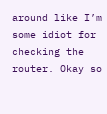around like I’m some idiot for checking the router. Okay so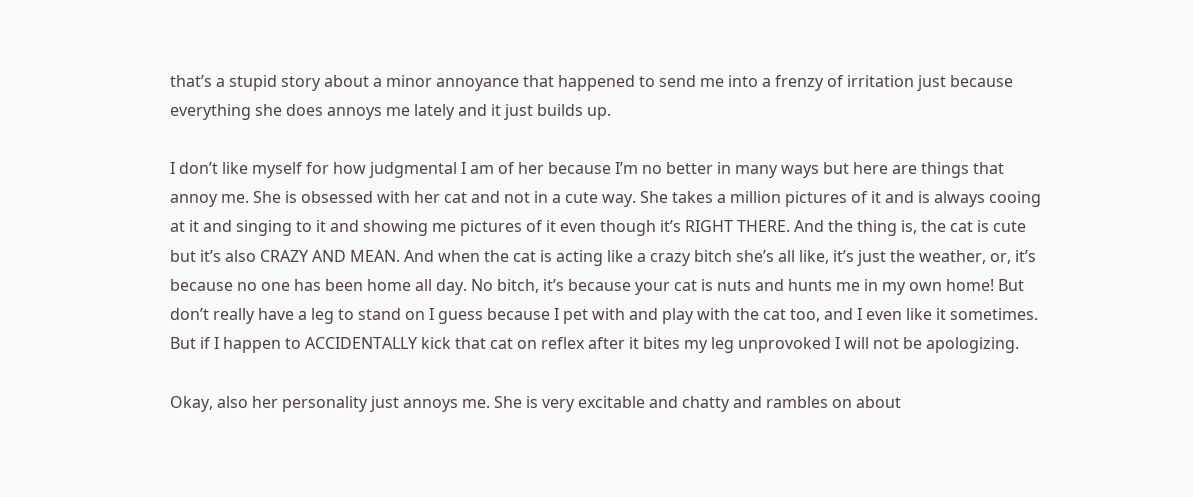that’s a stupid story about a minor annoyance that happened to send me into a frenzy of irritation just because everything she does annoys me lately and it just builds up.

I don’t like myself for how judgmental I am of her because I’m no better in many ways but here are things that annoy me. She is obsessed with her cat and not in a cute way. She takes a million pictures of it and is always cooing at it and singing to it and showing me pictures of it even though it’s RIGHT THERE. And the thing is, the cat is cute but it’s also CRAZY AND MEAN. And when the cat is acting like a crazy bitch she’s all like, it’s just the weather, or, it’s because no one has been home all day. No bitch, it’s because your cat is nuts and hunts me in my own home! But don’t really have a leg to stand on I guess because I pet with and play with the cat too, and I even like it sometimes. But if I happen to ACCIDENTALLY kick that cat on reflex after it bites my leg unprovoked I will not be apologizing.

Okay, also her personality just annoys me. She is very excitable and chatty and rambles on about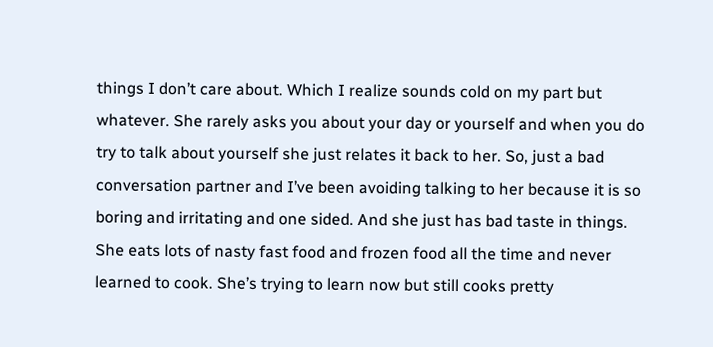things I don’t care about. Which I realize sounds cold on my part but whatever. She rarely asks you about your day or yourself and when you do try to talk about yourself she just relates it back to her. So, just a bad conversation partner and I’ve been avoiding talking to her because it is so boring and irritating and one sided. And she just has bad taste in things. She eats lots of nasty fast food and frozen food all the time and never learned to cook. She’s trying to learn now but still cooks pretty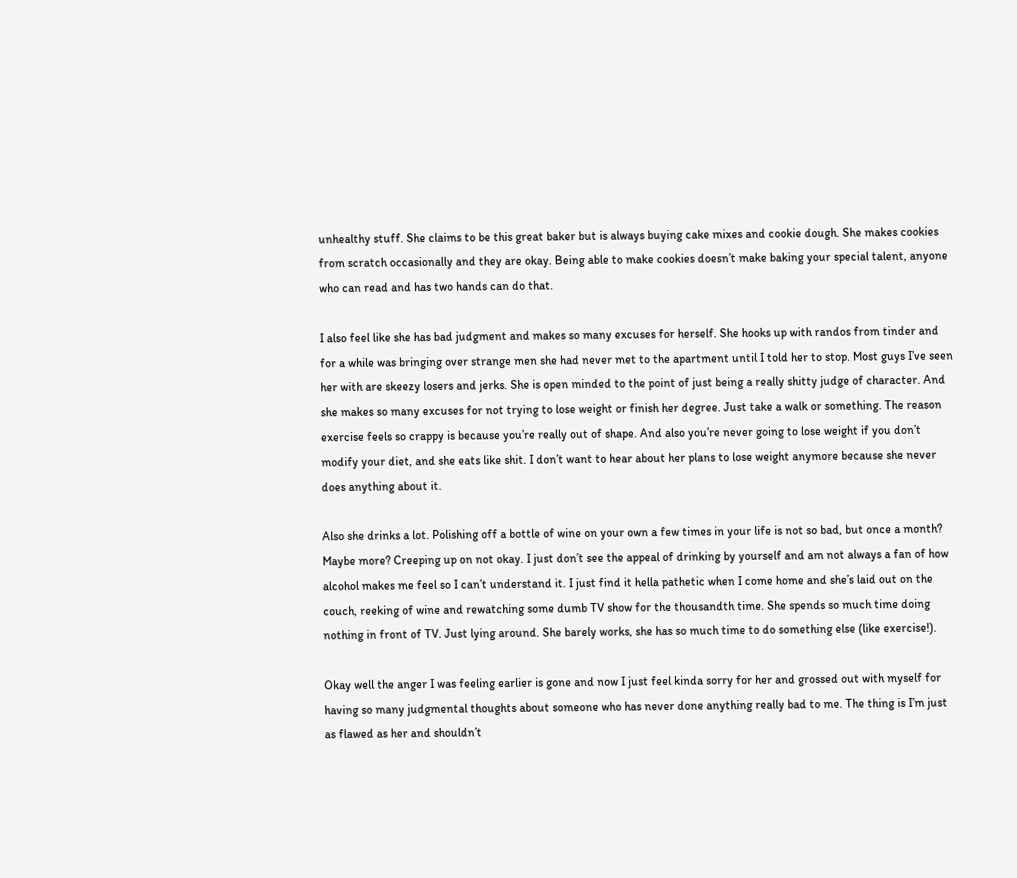unhealthy stuff. She claims to be this great baker but is always buying cake mixes and cookie dough. She makes cookies from scratch occasionally and they are okay. Being able to make cookies doesn’t make baking your special talent, anyone who can read and has two hands can do that.

I also feel like she has bad judgment and makes so many excuses for herself. She hooks up with randos from tinder and for a while was bringing over strange men she had never met to the apartment until I told her to stop. Most guys I’ve seen her with are skeezy losers and jerks. She is open minded to the point of just being a really shitty judge of character. And she makes so many excuses for not trying to lose weight or finish her degree. Just take a walk or something. The reason exercise feels so crappy is because you’re really out of shape. And also you’re never going to lose weight if you don’t modify your diet, and she eats like shit. I don’t want to hear about her plans to lose weight anymore because she never does anything about it.

Also she drinks a lot. Polishing off a bottle of wine on your own a few times in your life is not so bad, but once a month? Maybe more? Creeping up on not okay. I just don’t see the appeal of drinking by yourself and am not always a fan of how alcohol makes me feel so I can’t understand it. I just find it hella pathetic when I come home and she’s laid out on the couch, reeking of wine and rewatching some dumb TV show for the thousandth time. She spends so much time doing nothing in front of TV. Just lying around. She barely works, she has so much time to do something else (like exercise!).

Okay well the anger I was feeling earlier is gone and now I just feel kinda sorry for her and grossed out with myself for having so many judgmental thoughts about someone who has never done anything really bad to me. The thing is I’m just as flawed as her and shouldn’t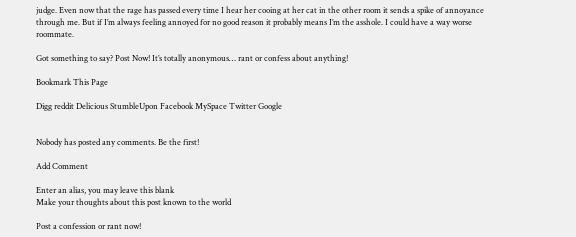judge. Even now that the rage has passed every time I hear her cooing at her cat in the other room it sends a spike of annoyance through me. But if I’m always feeling annoyed for no good reason it probably means I’m the asshole. I could have a way worse roommate.

Got something to say? Post Now! It’s totally anonymous… rant or confess about anything!

Bookmark This Page

Digg reddit Delicious StumbleUpon Facebook MySpace Twitter Google


Nobody has posted any comments. Be the first!

Add Comment

Enter an alias, you may leave this blank
Make your thoughts about this post known to the world

Post a confession or rant now!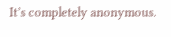It’s completely anonymous.